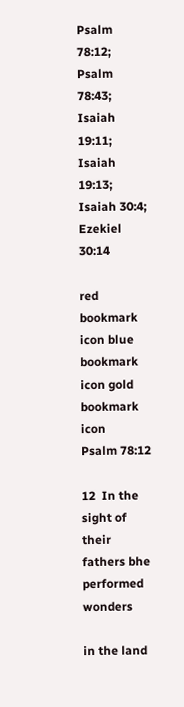Psalm 78:12; Psalm 78:43; Isaiah 19:11; Isaiah 19:13; Isaiah 30:4; Ezekiel 30:14

red bookmark icon blue bookmark icon gold bookmark icon
Psalm 78:12

12  In the sight of their fathers bhe performed wonders

in the land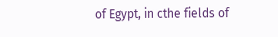of Egypt, in cthe fields of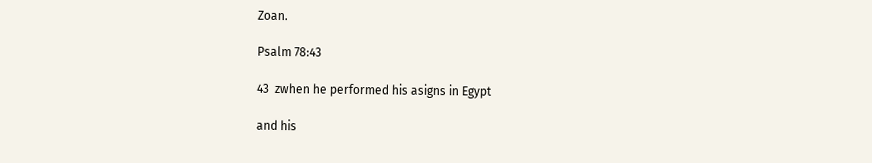Zoan.

Psalm 78:43

43  zwhen he performed his asigns in Egypt

and his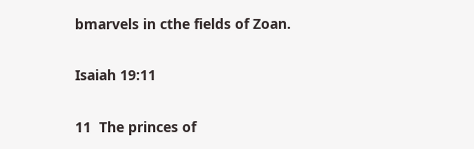bmarvels in cthe fields of Zoan.

Isaiah 19:11

11  The princes of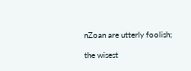nZoan are utterly foolish;

the wisest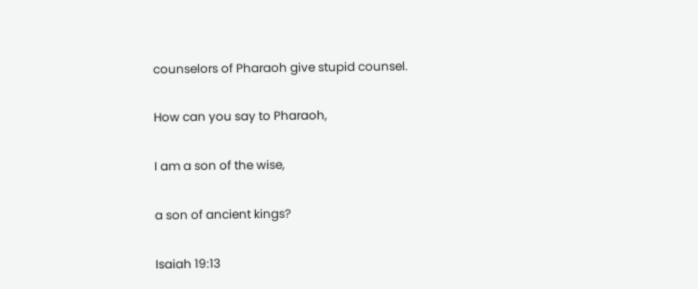counselors of Pharaoh give stupid counsel.

How can you say to Pharaoh,

I am a son of the wise,

a son of ancient kings?

Isaiah 19:13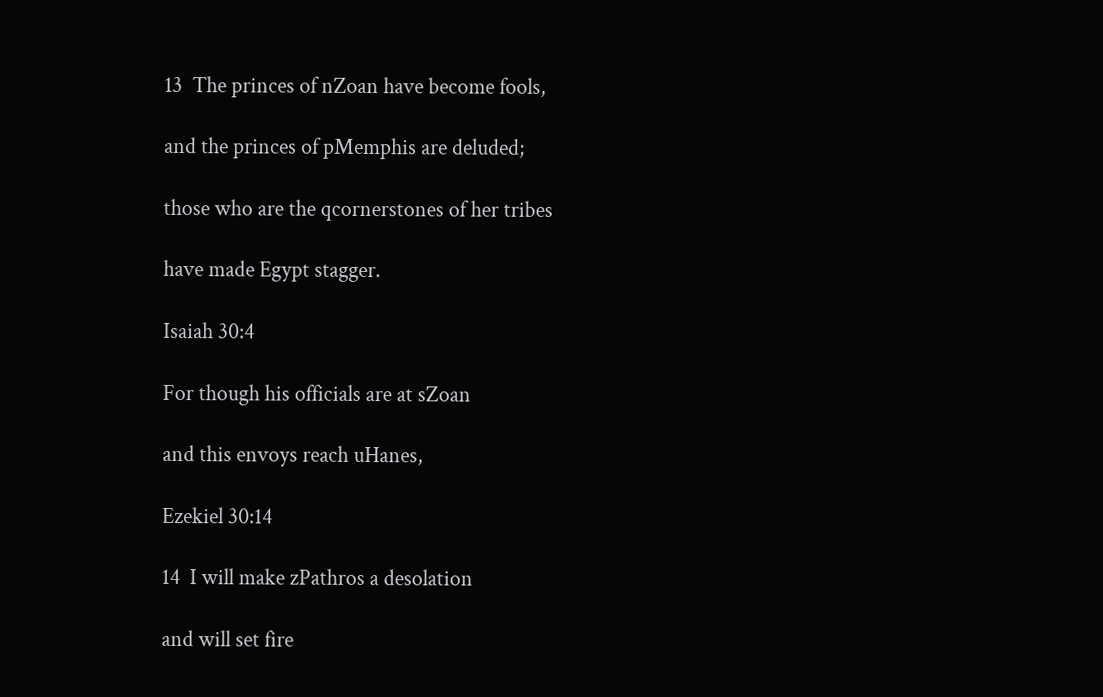13  The princes of nZoan have become fools,

and the princes of pMemphis are deluded;

those who are the qcornerstones of her tribes

have made Egypt stagger.

Isaiah 30:4

For though his officials are at sZoan

and this envoys reach uHanes,

Ezekiel 30:14

14  I will make zPathros a desolation

and will set fire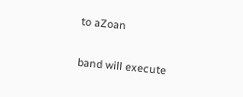to aZoan

band will execute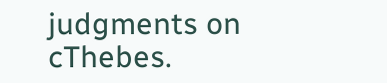judgments on cThebes.